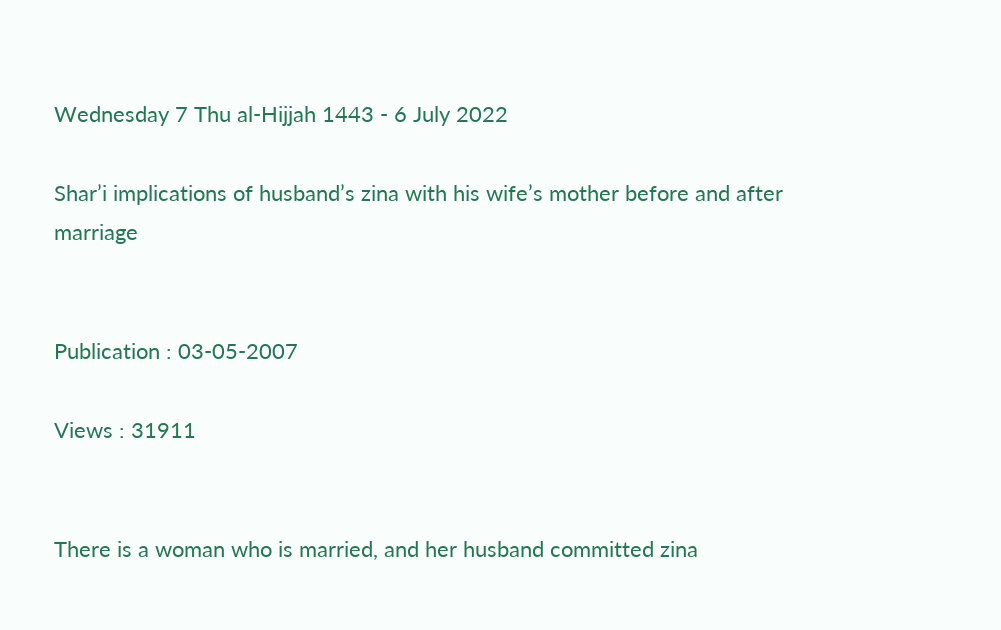Wednesday 7 Thu al-Hijjah 1443 - 6 July 2022

Shar’i implications of husband’s zina with his wife’s mother before and after marriage


Publication : 03-05-2007

Views : 31911


There is a woman who is married, and her husband committed zina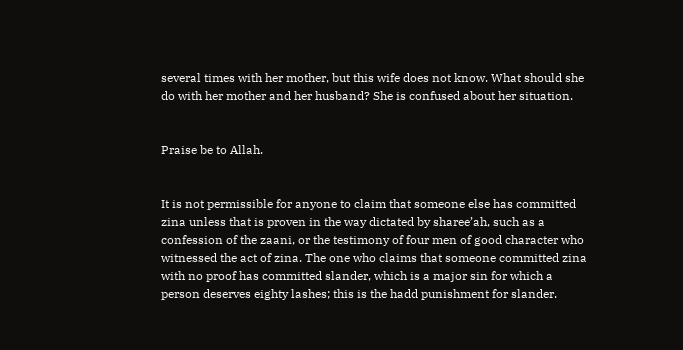several times with her mother, but this wife does not know. What should she do with her mother and her husband? She is confused about her situation.


Praise be to Allah.


It is not permissible for anyone to claim that someone else has committed zina unless that is proven in the way dictated by sharee’ah, such as a confession of the zaani, or the testimony of four men of good character who witnessed the act of zina. The one who claims that someone committed zina with no proof has committed slander, which is a major sin for which a person deserves eighty lashes; this is the hadd punishment for slander.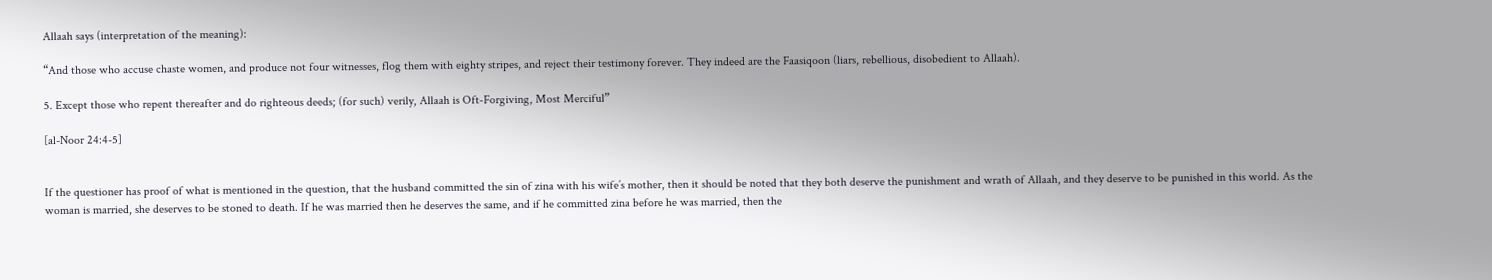Allaah says (interpretation of the meaning):

“And those who accuse chaste women, and produce not four witnesses, flog them with eighty stripes, and reject their testimony forever. They indeed are the Faasiqoon (liars, rebellious, disobedient to Allaah).

5. Except those who repent thereafter and do righteous deeds; (for such) verily, Allaah is Oft‑Forgiving, Most Merciful”

[al-Noor 24:4-5]


If the questioner has proof of what is mentioned in the question, that the husband committed the sin of zina with his wife’s mother, then it should be noted that they both deserve the punishment and wrath of Allaah, and they deserve to be punished in this world. As the woman is married, she deserves to be stoned to death. If he was married then he deserves the same, and if he committed zina before he was married, then the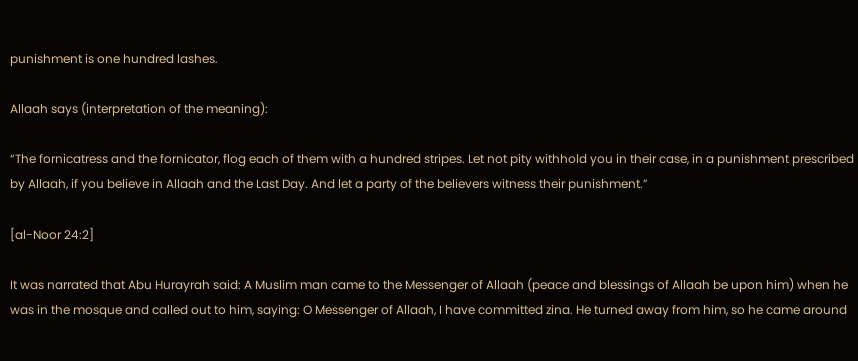punishment is one hundred lashes.

Allaah says (interpretation of the meaning):

“The fornicatress and the fornicator, flog each of them with a hundred stripes. Let not pity withhold you in their case, in a punishment prescribed by Allaah, if you believe in Allaah and the Last Day. And let a party of the believers witness their punishment.”

[al-Noor 24:2]

It was narrated that Abu Hurayrah said: A Muslim man came to the Messenger of Allaah (peace and blessings of Allaah be upon him) when he was in the mosque and called out to him, saying: O Messenger of Allaah, I have committed zina. He turned away from him, so he came around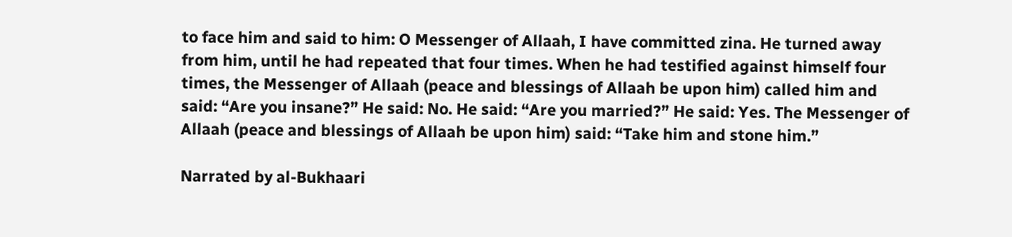to face him and said to him: O Messenger of Allaah, I have committed zina. He turned away from him, until he had repeated that four times. When he had testified against himself four times, the Messenger of Allaah (peace and blessings of Allaah be upon him) called him and said: “Are you insane?” He said: No. He said: “Are you married?” He said: Yes. The Messenger of Allaah (peace and blessings of Allaah be upon him) said: “Take him and stone him.”

Narrated by al-Bukhaari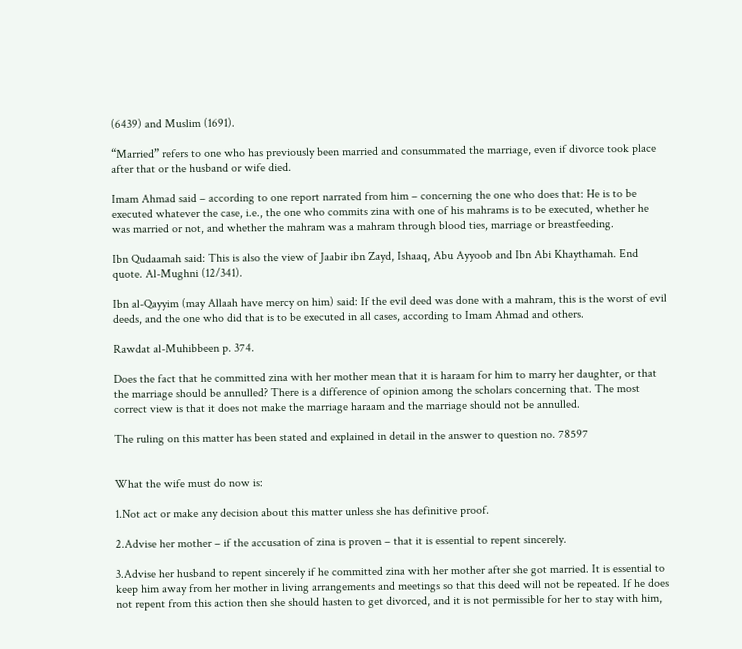(6439) and Muslim (1691).

“Married” refers to one who has previously been married and consummated the marriage, even if divorce took place after that or the husband or wife died.

Imam Ahmad said – according to one report narrated from him – concerning the one who does that: He is to be executed whatever the case, i.e., the one who commits zina with one of his mahrams is to be executed, whether he was married or not, and whether the mahram was a mahram through blood ties, marriage or breastfeeding.

Ibn Qudaamah said: This is also the view of Jaabir ibn Zayd, Ishaaq, Abu Ayyoob and Ibn Abi Khaythamah. End quote. Al-Mughni (12/341).

Ibn al-Qayyim (may Allaah have mercy on him) said: If the evil deed was done with a mahram, this is the worst of evil deeds, and the one who did that is to be executed in all cases, according to Imam Ahmad and others.

Rawdat al-Muhibbeen p. 374.

Does the fact that he committed zina with her mother mean that it is haraam for him to marry her daughter, or that the marriage should be annulled? There is a difference of opinion among the scholars concerning that. The most correct view is that it does not make the marriage haraam and the marriage should not be annulled.

The ruling on this matter has been stated and explained in detail in the answer to question no. 78597


What the wife must do now is:

1.Not act or make any decision about this matter unless she has definitive proof.

2.Advise her mother – if the accusation of zina is proven – that it is essential to repent sincerely.

3.Advise her husband to repent sincerely if he committed zina with her mother after she got married. It is essential to keep him away from her mother in living arrangements and meetings so that this deed will not be repeated. If he does not repent from this action then she should hasten to get divorced, and it is not permissible for her to stay with him,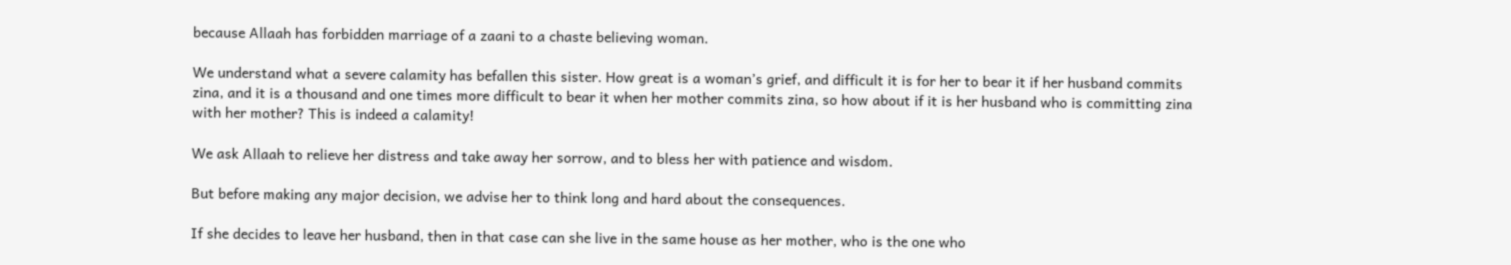because Allaah has forbidden marriage of a zaani to a chaste believing woman.

We understand what a severe calamity has befallen this sister. How great is a woman’s grief, and difficult it is for her to bear it if her husband commits zina, and it is a thousand and one times more difficult to bear it when her mother commits zina, so how about if it is her husband who is committing zina with her mother? This is indeed a calamity!

We ask Allaah to relieve her distress and take away her sorrow, and to bless her with patience and wisdom.

But before making any major decision, we advise her to think long and hard about the consequences.

If she decides to leave her husband, then in that case can she live in the same house as her mother, who is the one who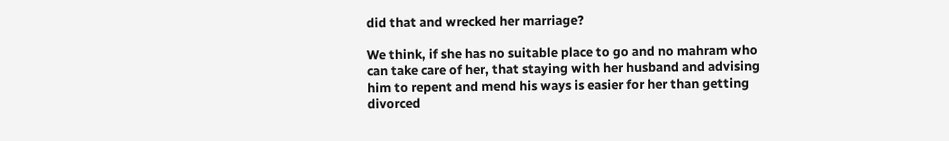did that and wrecked her marriage?

We think, if she has no suitable place to go and no mahram who can take care of her, that staying with her husband and advising him to repent and mend his ways is easier for her than getting divorced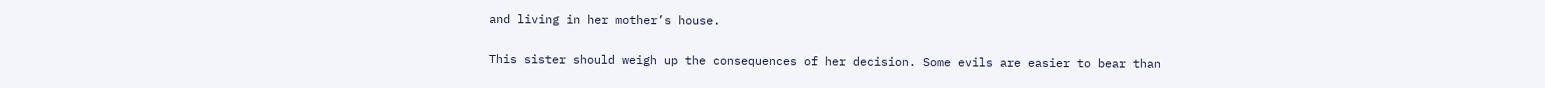and living in her mother’s house.

This sister should weigh up the consequences of her decision. Some evils are easier to bear than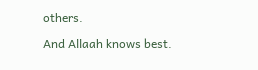others.

And Allaah knows best.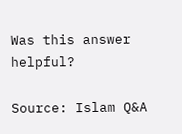Was this answer helpful?

Source: Islam Q&A